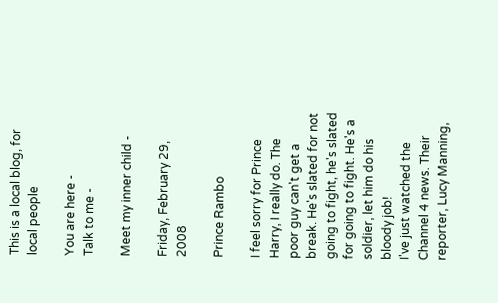This is a local blog, for local people

You are here -
Talk to me -

Meet my inner child -

Friday, February 29, 2008

Prince Rambo

I feel sorry for Prince Harry, I really do. The poor guy can't get a break. He's slated for not going to fight, he's slated for going to fight. He's a soldier, let him do his bloody job!
I've just watched the Channel 4 news. Their reporter, Lucy Manning,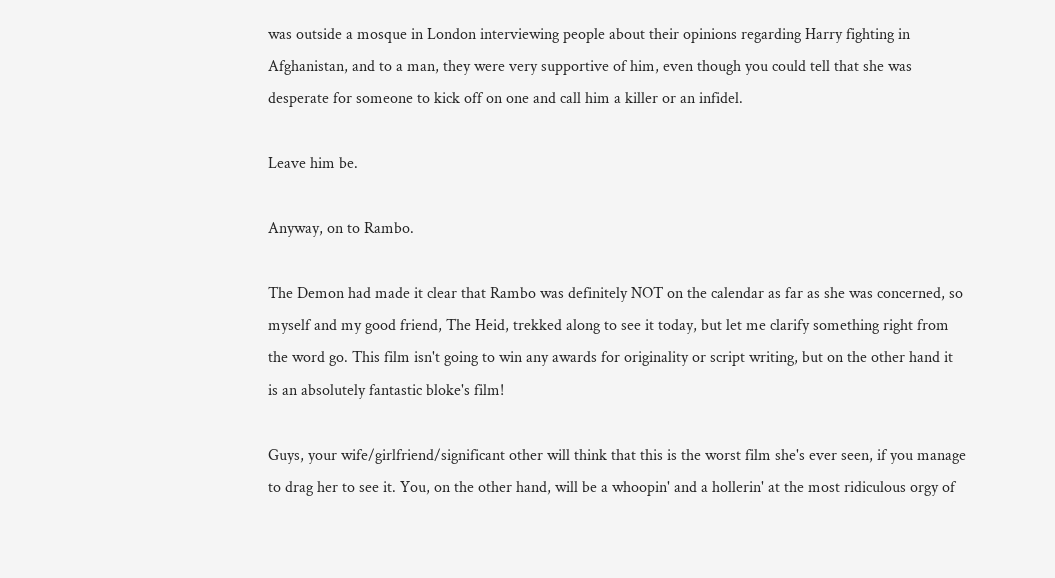was outside a mosque in London interviewing people about their opinions regarding Harry fighting in Afghanistan, and to a man, they were very supportive of him, even though you could tell that she was desperate for someone to kick off on one and call him a killer or an infidel.

Leave him be.

Anyway, on to Rambo.

The Demon had made it clear that Rambo was definitely NOT on the calendar as far as she was concerned, so myself and my good friend, The Heid, trekked along to see it today, but let me clarify something right from the word go. This film isn't going to win any awards for originality or script writing, but on the other hand it is an absolutely fantastic bloke's film!

Guys, your wife/girlfriend/significant other will think that this is the worst film she's ever seen, if you manage to drag her to see it. You, on the other hand, will be a whoopin' and a hollerin' at the most ridiculous orgy of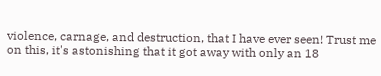violence, carnage, and destruction, that I have ever seen! Trust me on this, it's astonishing that it got away with only an 18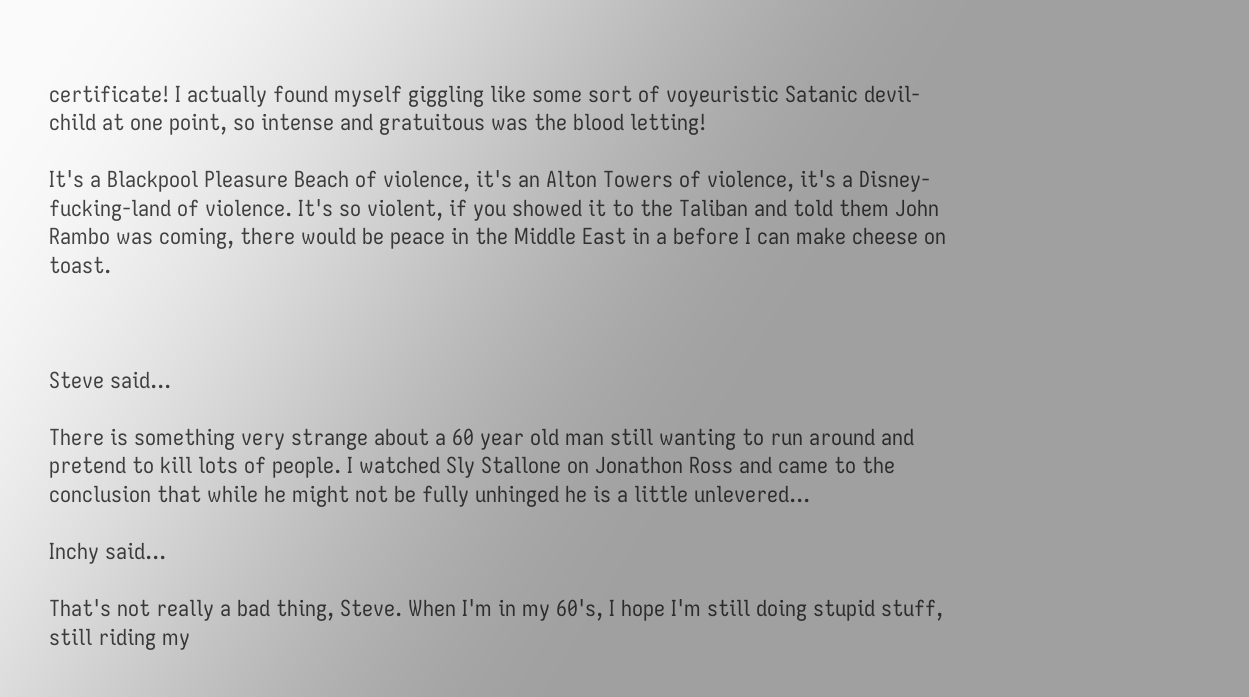certificate! I actually found myself giggling like some sort of voyeuristic Satanic devil-child at one point, so intense and gratuitous was the blood letting!

It's a Blackpool Pleasure Beach of violence, it's an Alton Towers of violence, it's a Disney-fucking-land of violence. It's so violent, if you showed it to the Taliban and told them John Rambo was coming, there would be peace in the Middle East in a before I can make cheese on toast.



Steve said...

There is something very strange about a 60 year old man still wanting to run around and pretend to kill lots of people. I watched Sly Stallone on Jonathon Ross and came to the conclusion that while he might not be fully unhinged he is a little unlevered...

Inchy said...

That's not really a bad thing, Steve. When I'm in my 60's, I hope I'm still doing stupid stuff, still riding my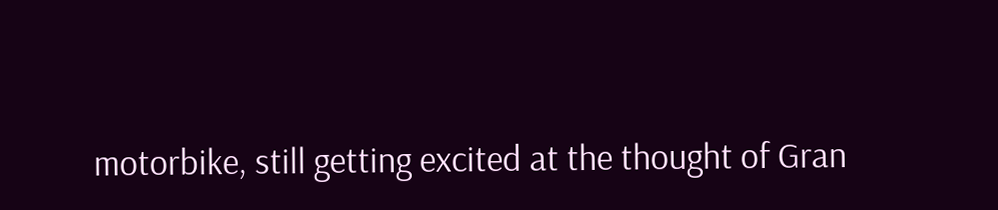motorbike, still getting excited at the thought of Gran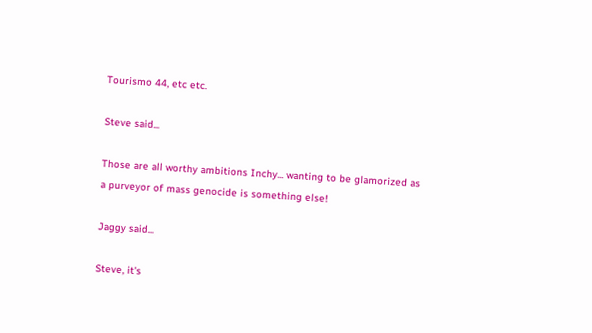Tourismo 44, etc etc.

Steve said...

Those are all worthy ambitions Inchy... wanting to be glamorized as a purveyor of mass genocide is something else!

Jaggy said...

Steve, it's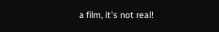a film, it's not real!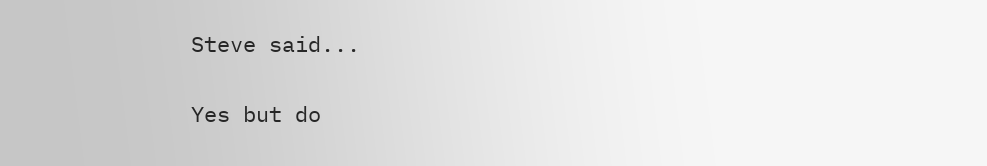Steve said...

Yes but do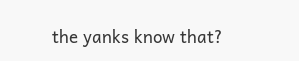the yanks know that?